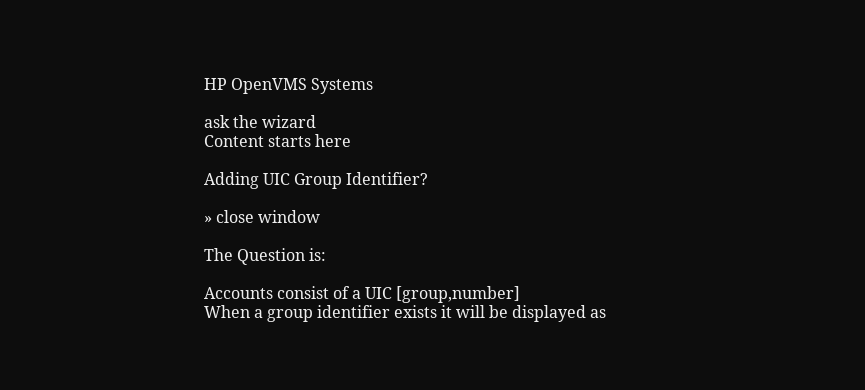HP OpenVMS Systems

ask the wizard
Content starts here

Adding UIC Group Identifier?

» close window

The Question is:

Accounts consist of a UIC [group,number]
When a group identifier exists it will be displayed as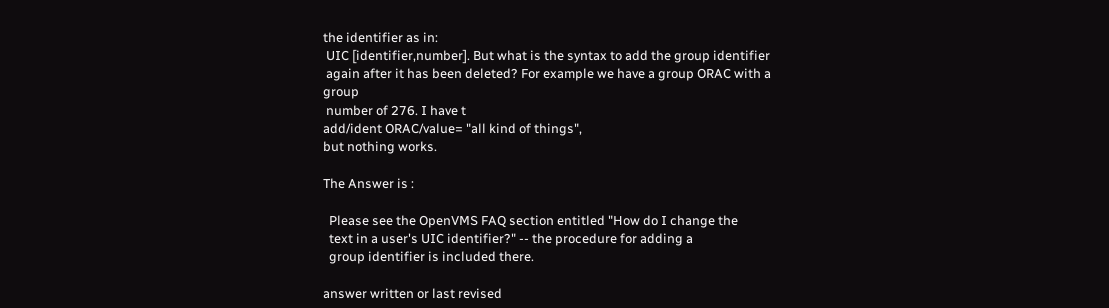the identifier as in:
 UIC [identifier,number]. But what is the syntax to add the group identifier
 again after it has been deleted? For example we have a group ORAC with a group
 number of 276. I have t
add/ident ORAC/value= "all kind of things",
but nothing works.

The Answer is :

  Please see the OpenVMS FAQ section entitled "How do I change the
  text in a user's UIC identifier?" -- the procedure for adding a
  group identifier is included there.

answer written or last revised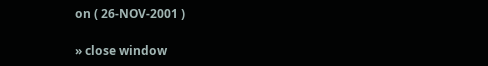on ( 26-NOV-2001 )

» close window